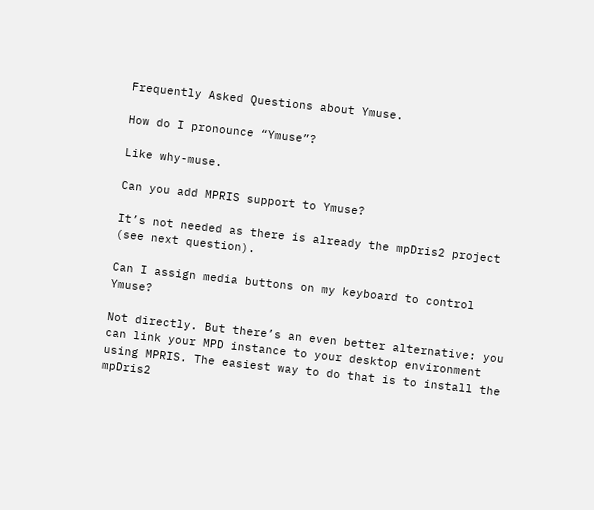Frequently Asked Questions about Ymuse.

How do I pronounce “Ymuse”?

Like why-muse.

Can you add MPRIS support to Ymuse?

It’s not needed as there is already the mpDris2 project (see next question).

Can I assign media buttons on my keyboard to control Ymuse?

Not directly. But there’s an even better alternative: you can link your MPD instance to your desktop environment using MPRIS. The easiest way to do that is to install the mpDris2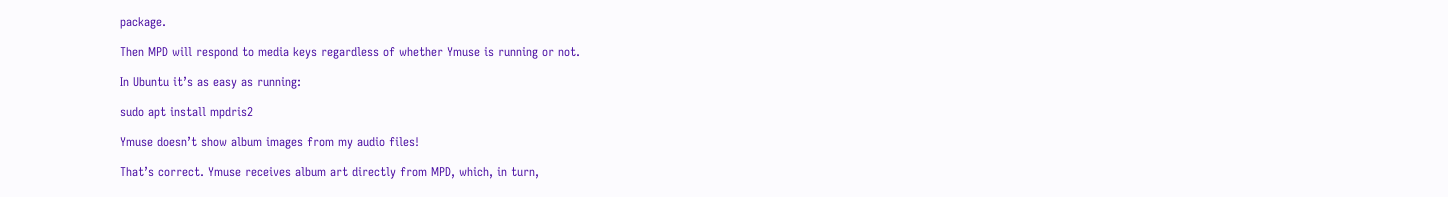package.

Then MPD will respond to media keys regardless of whether Ymuse is running or not.

In Ubuntu it’s as easy as running:

sudo apt install mpdris2

Ymuse doesn’t show album images from my audio files!

That’s correct. Ymuse receives album art directly from MPD, which, in turn,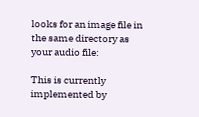looks for an image file in the same directory as your audio file:

This is currently implemented by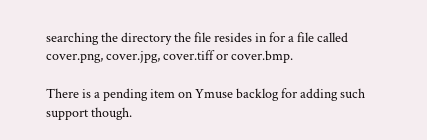searching the directory the file resides in for a file called cover.png, cover.jpg, cover.tiff or cover.bmp.

There is a pending item on Ymuse backlog for adding such support though.